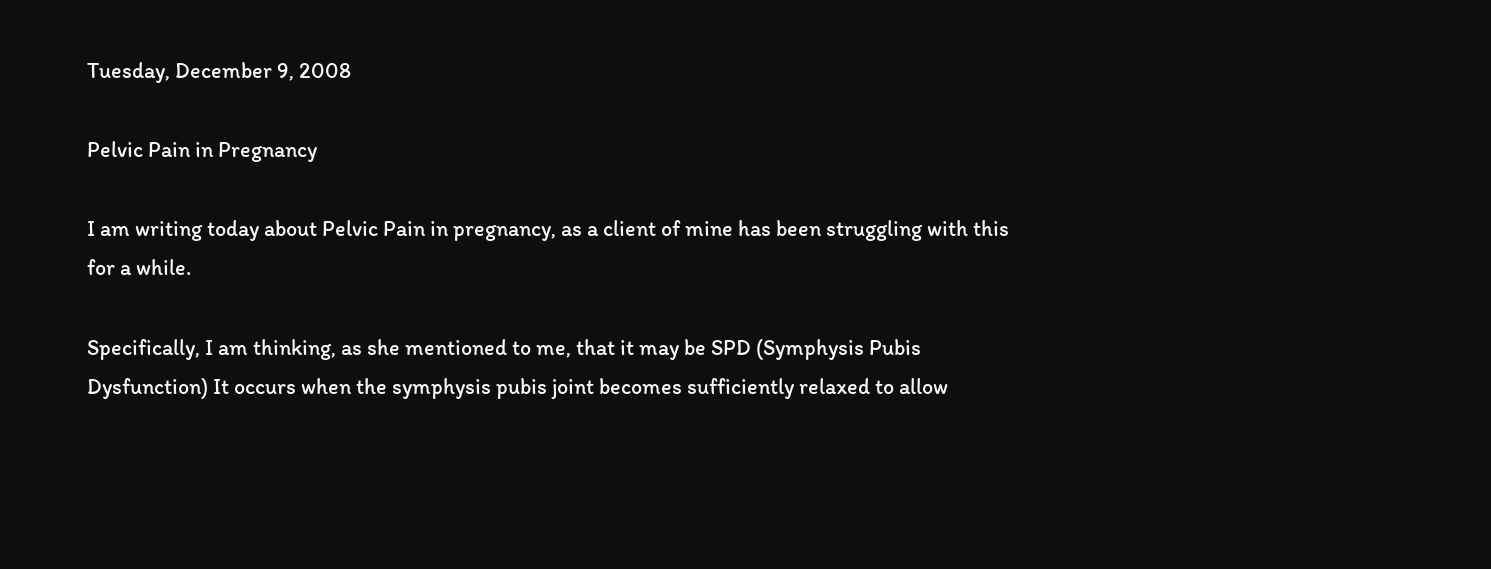Tuesday, December 9, 2008

Pelvic Pain in Pregnancy

I am writing today about Pelvic Pain in pregnancy, as a client of mine has been struggling with this for a while.

Specifically, I am thinking, as she mentioned to me, that it may be SPD (Symphysis Pubis Dysfunction) It occurs when the symphysis pubis joint becomes sufficiently relaxed to allow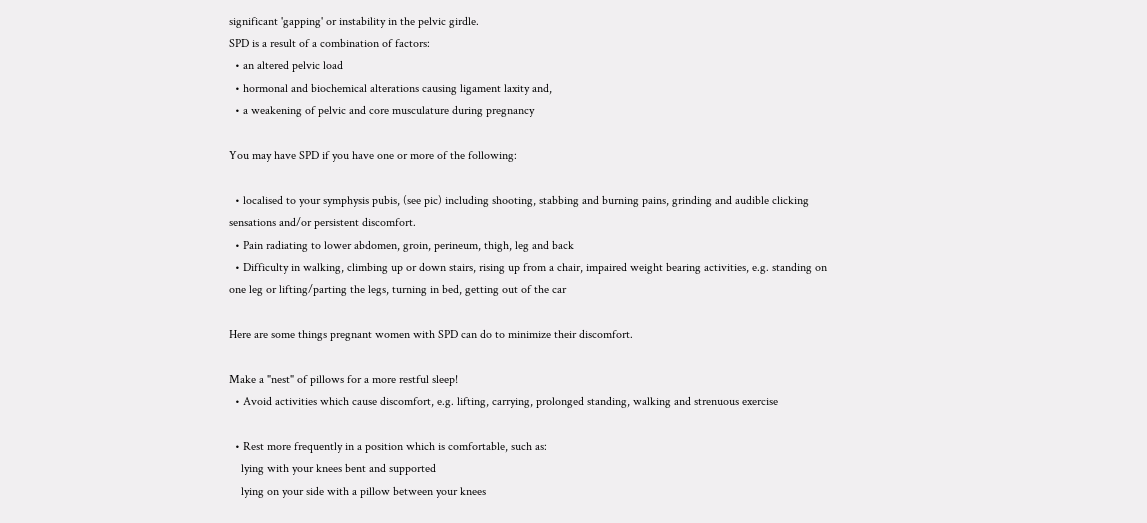significant 'gapping' or instability in the pelvic girdle.
SPD is a result of a combination of factors:
  • an altered pelvic load
  • hormonal and biochemical alterations causing ligament laxity and,
  • a weakening of pelvic and core musculature during pregnancy

You may have SPD if you have one or more of the following:

  • localised to your symphysis pubis, (see pic) including shooting, stabbing and burning pains, grinding and audible clicking sensations and/or persistent discomfort.
  • Pain radiating to lower abdomen, groin, perineum, thigh, leg and back
  • Difficulty in walking, climbing up or down stairs, rising up from a chair, impaired weight bearing activities, e.g. standing on one leg or lifting/parting the legs, turning in bed, getting out of the car

Here are some things pregnant women with SPD can do to minimize their discomfort.

Make a "nest" of pillows for a more restful sleep!
  • Avoid activities which cause discomfort, e.g. lifting, carrying, prolonged standing, walking and strenuous exercise

  • Rest more frequently in a position which is comfortable, such as:
    lying with your knees bent and supported
    lying on your side with a pillow between your knees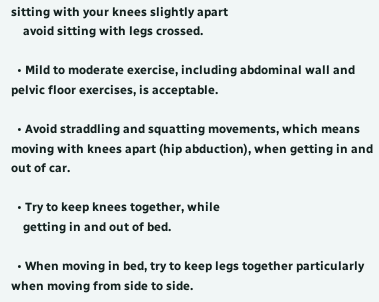sitting with your knees slightly apart
    avoid sitting with legs crossed.

  • Mild to moderate exercise, including abdominal wall and pelvic floor exercises, is acceptable.

  • Avoid straddling and squatting movements, which means moving with knees apart (hip abduction), when getting in and out of car.

  • Try to keep knees together, while
    getting in and out of bed.

  • When moving in bed, try to keep legs together particularly when moving from side to side.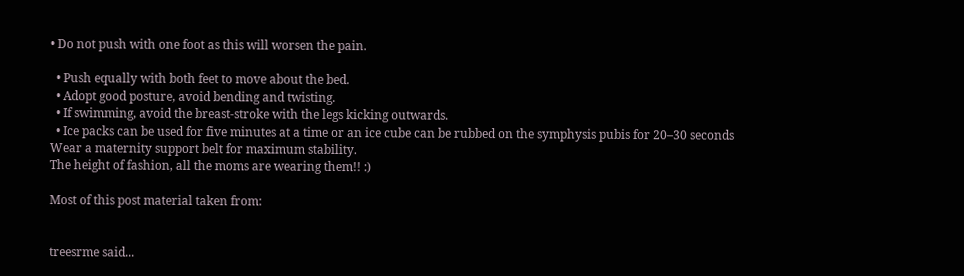• Do not push with one foot as this will worsen the pain.

  • Push equally with both feet to move about the bed.
  • Adopt good posture, avoid bending and twisting.
  • If swimming, avoid the breast-stroke with the legs kicking outwards.
  • Ice packs can be used for five minutes at a time or an ice cube can be rubbed on the symphysis pubis for 20–30 seconds
Wear a maternity support belt for maximum stability.
The height of fashion, all the moms are wearing them!! :)

Most of this post material taken from:


treesrme said...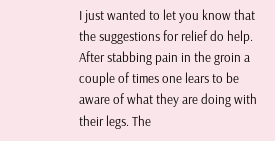I just wanted to let you know that the suggestions for relief do help. After stabbing pain in the groin a couple of times one lears to be aware of what they are doing with their legs. The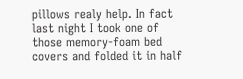pillows realy help. In fact last night I took one of those memory-foam bed covers and folded it in half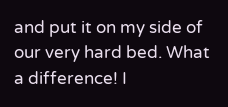and put it on my side of our very hard bed. What a difference! I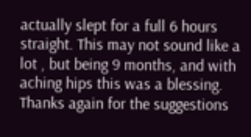actually slept for a full 6 hours straight. This may not sound like a lot , but being 9 months, and with aching hips this was a blessing. Thanks again for the suggestions